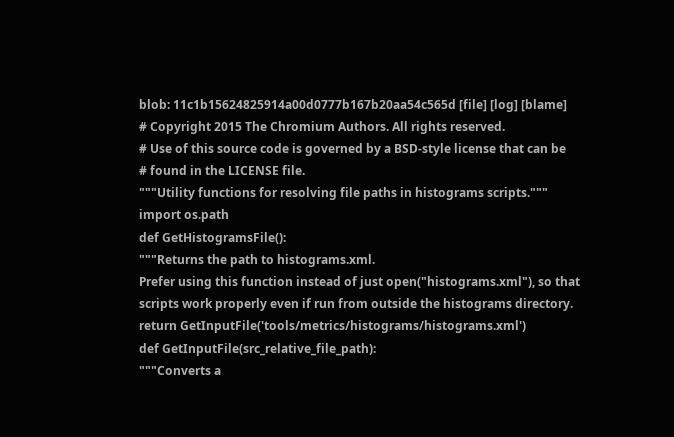blob: 11c1b15624825914a00d0777b167b20aa54c565d [file] [log] [blame]
# Copyright 2015 The Chromium Authors. All rights reserved.
# Use of this source code is governed by a BSD-style license that can be
# found in the LICENSE file.
"""Utility functions for resolving file paths in histograms scripts."""
import os.path
def GetHistogramsFile():
"""Returns the path to histograms.xml.
Prefer using this function instead of just open("histograms.xml"), so that
scripts work properly even if run from outside the histograms directory.
return GetInputFile('tools/metrics/histograms/histograms.xml')
def GetInputFile(src_relative_file_path):
"""Converts a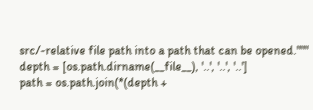src/-relative file path into a path that can be opened."""
depth = [os.path.dirname(__file__), '..', '..', '..']
path = os.path.join(*(depth +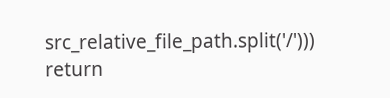src_relative_file_path.split('/')))
return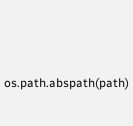os.path.abspath(path)